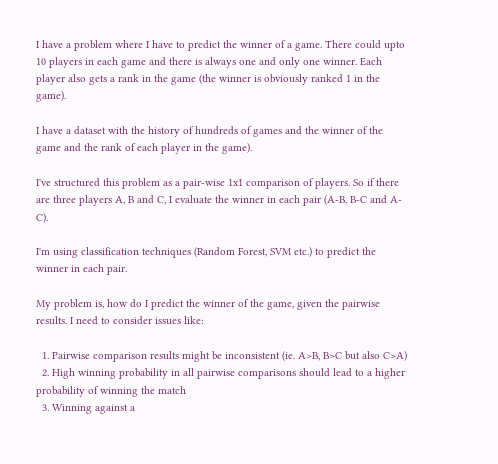I have a problem where I have to predict the winner of a game. There could upto 10 players in each game and there is always one and only one winner. Each player also gets a rank in the game (the winner is obviously ranked 1 in the game).

I have a dataset with the history of hundreds of games and the winner of the game and the rank of each player in the game).

I've structured this problem as a pair-wise 1x1 comparison of players. So if there are three players A, B and C, I evaluate the winner in each pair (A-B, B-C and A-C).

I'm using classification techniques (Random Forest, SVM etc.) to predict the winner in each pair.

My problem is, how do I predict the winner of the game, given the pairwise results. I need to consider issues like:

  1. Pairwise comparison results might be inconsistent (ie. A>B, B>C but also C>A)
  2. High winning probability in all pairwise comparisons should lead to a higher probability of winning the match
  3. Winning against a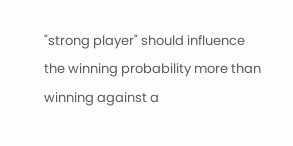"strong player" should influence the winning probability more than winning against a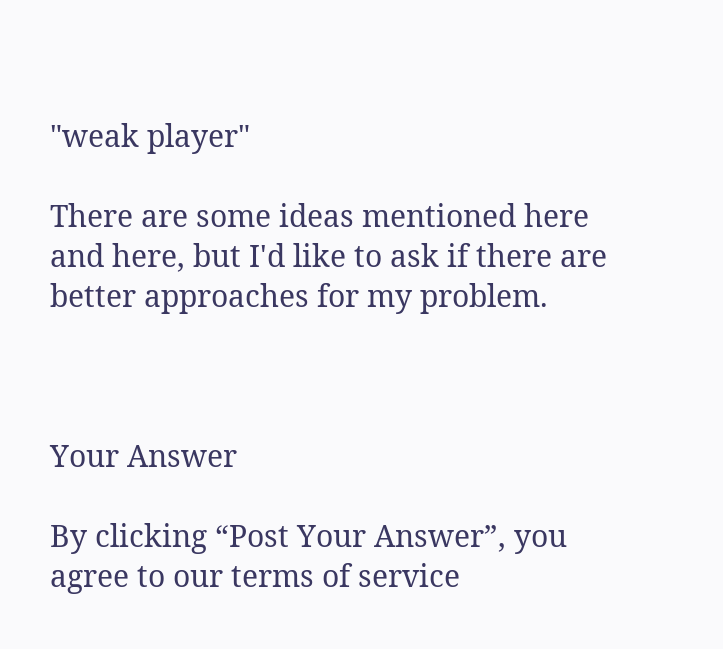"weak player"

There are some ideas mentioned here and here, but I'd like to ask if there are better approaches for my problem.



Your Answer

By clicking “Post Your Answer”, you agree to our terms of service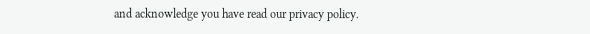and acknowledge you have read our privacy policy.